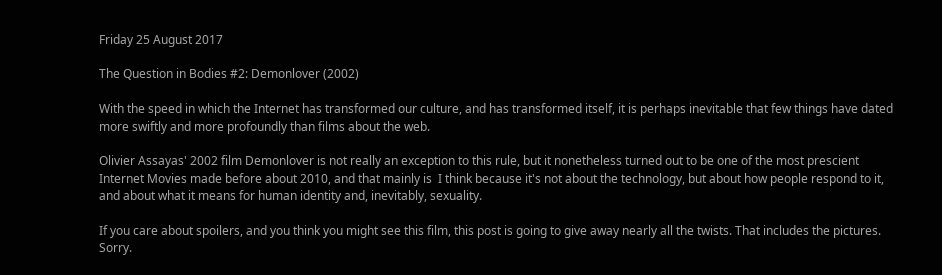Friday 25 August 2017

The Question in Bodies #2: Demonlover (2002)

With the speed in which the Internet has transformed our culture, and has transformed itself, it is perhaps inevitable that few things have dated more swiftly and more profoundly than films about the web.

Olivier Assayas' 2002 film Demonlover is not really an exception to this rule, but it nonetheless turned out to be one of the most prescient Internet Movies made before about 2010, and that mainly is  I think because it's not about the technology, but about how people respond to it, and about what it means for human identity and, inevitably, sexuality.

If you care about spoilers, and you think you might see this film, this post is going to give away nearly all the twists. That includes the pictures. Sorry.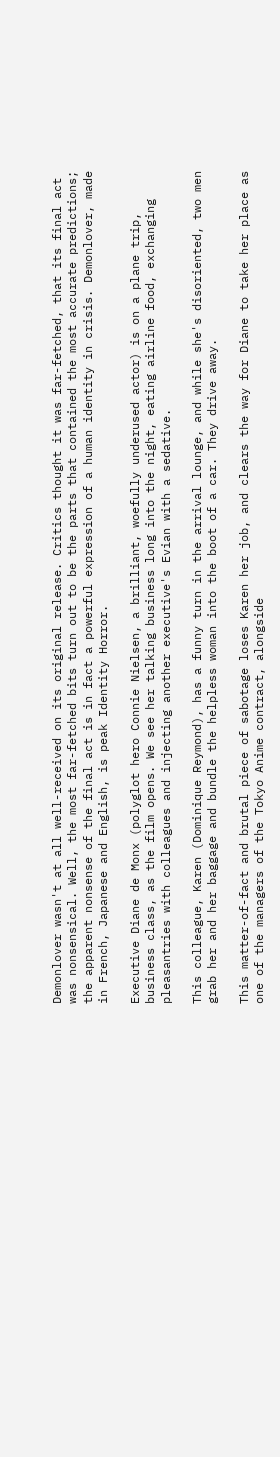Demonlover wasn't at all well-received on its original release. Critics thought it was far-fetched, that its final act was nonsensical. Well, the most far-fetched bits turn out to be the parts that contained the most accurate predictions; the apparent nonsense of the final act is in fact a powerful expression of a human identity in crisis. Demonlover, made in French, Japanese and English, is peak Identity Horror.

Executive Diane de Monx (polyglot hero Connie Nielsen, a brilliant, woefully underused actor) is on a plane trip, business class, as the film opens. We see her talking business long into the night, eating airline food, exchanging pleasantries with colleagues and injecting another executive's Evian with a sedative.

This colleague, Karen (Dominique Reymond), has a funny turn in the arrival lounge, and while she's disoriented, two men grab her and her baggage and bundle the helpless woman into the boot of a car. They drive away.

This matter-of-fact and brutal piece of sabotage loses Karen her job, and clears the way for Diane to take her place as one of the managers of the Tokyo Anime contract, alongside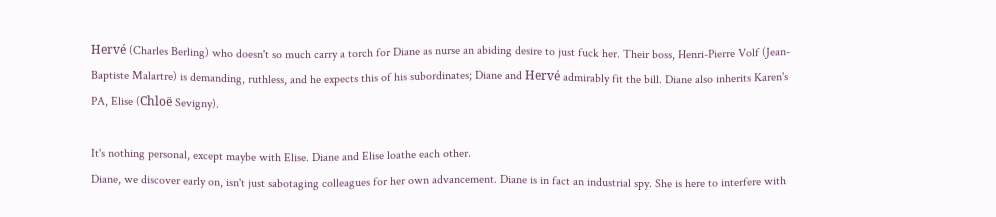Hervé (Charles Berling) who doesn't so much carry a torch for Diane as nurse an abiding desire to just fuck her. Their boss, Henri-Pierre Volf (Jean-Baptiste Malartre) is demanding, ruthless, and he expects this of his subordinates; Diane and Hervé admirably fit the bill. Diane also inherits Karen's PA, Elise (Chloë Sevigny).

It's nothing personal, except maybe with Elise. Diane and Elise loathe each other.
Diane, we discover early on, isn't just sabotaging colleagues for her own advancement. Diane is in fact an industrial spy. She is here to interfere with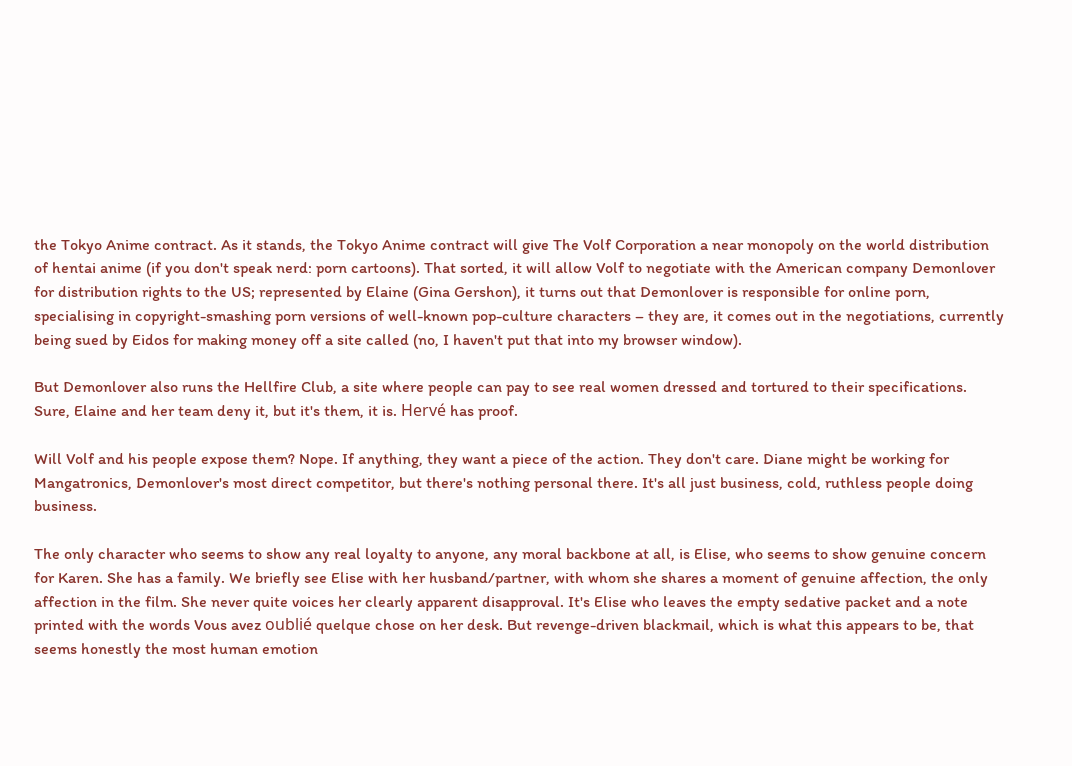the Tokyo Anime contract. As it stands, the Tokyo Anime contract will give The Volf Corporation a near monopoly on the world distribution of hentai anime (if you don't speak nerd: porn cartoons). That sorted, it will allow Volf to negotiate with the American company Demonlover for distribution rights to the US; represented by Elaine (Gina Gershon), it turns out that Demonlover is responsible for online porn, specialising in copyright-smashing porn versions of well-known pop-culture characters – they are, it comes out in the negotiations, currently being sued by Eidos for making money off a site called (no, I haven't put that into my browser window).

But Demonlover also runs the Hellfire Club, a site where people can pay to see real women dressed and tortured to their specifications. Sure, Elaine and her team deny it, but it's them, it is. Hervé has proof.

Will Volf and his people expose them? Nope. If anything, they want a piece of the action. They don't care. Diane might be working for Mangatronics, Demonlover's most direct competitor, but there's nothing personal there. It's all just business, cold, ruthless people doing business.

The only character who seems to show any real loyalty to anyone, any moral backbone at all, is Elise, who seems to show genuine concern for Karen. She has a family. We briefly see Elise with her husband/partner, with whom she shares a moment of genuine affection, the only affection in the film. She never quite voices her clearly apparent disapproval. It's Elise who leaves the empty sedative packet and a note printed with the words Vous avez oublié quelque chose on her desk. But revenge-driven blackmail, which is what this appears to be, that seems honestly the most human emotion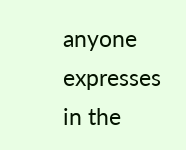anyone expresses in the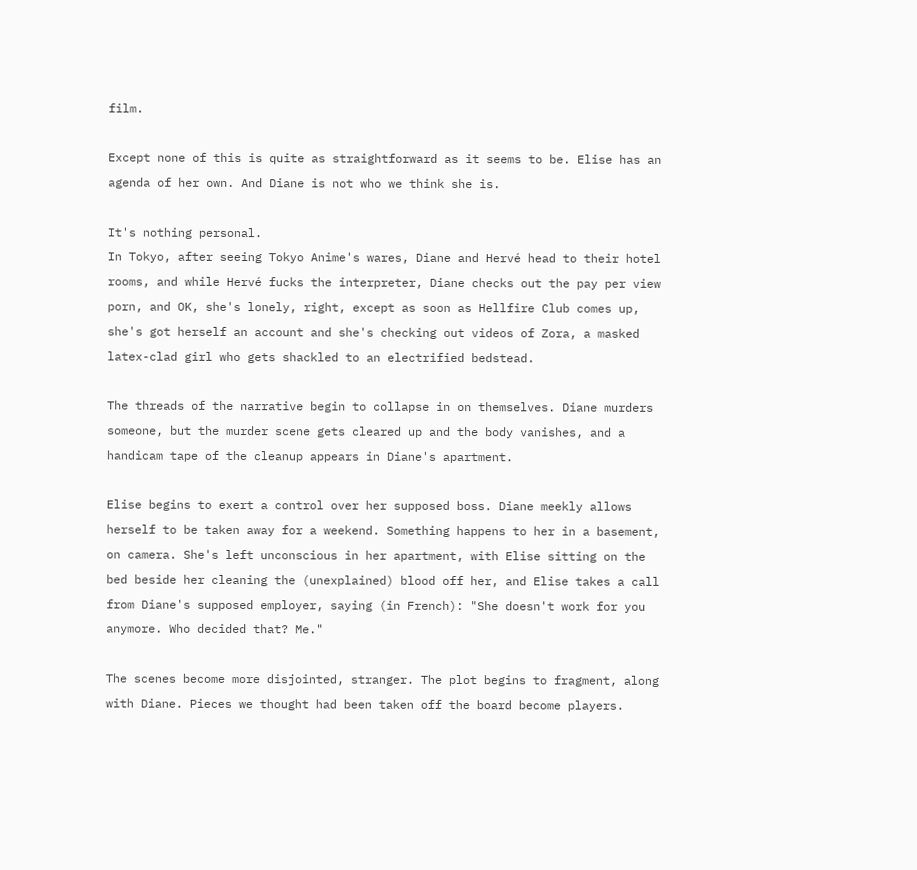film.

Except none of this is quite as straightforward as it seems to be. Elise has an agenda of her own. And Diane is not who we think she is.

It's nothing personal.
In Tokyo, after seeing Tokyo Anime's wares, Diane and Hervé head to their hotel rooms, and while Hervé fucks the interpreter, Diane checks out the pay per view porn, and OK, she's lonely, right, except as soon as Hellfire Club comes up, she's got herself an account and she's checking out videos of Zora, a masked latex-clad girl who gets shackled to an electrified bedstead.

The threads of the narrative begin to collapse in on themselves. Diane murders someone, but the murder scene gets cleared up and the body vanishes, and a handicam tape of the cleanup appears in Diane's apartment.

Elise begins to exert a control over her supposed boss. Diane meekly allows herself to be taken away for a weekend. Something happens to her in a basement, on camera. She's left unconscious in her apartment, with Elise sitting on the bed beside her cleaning the (unexplained) blood off her, and Elise takes a call from Diane's supposed employer, saying (in French): "She doesn't work for you anymore. Who decided that? Me."

The scenes become more disjointed, stranger. The plot begins to fragment, along with Diane. Pieces we thought had been taken off the board become players.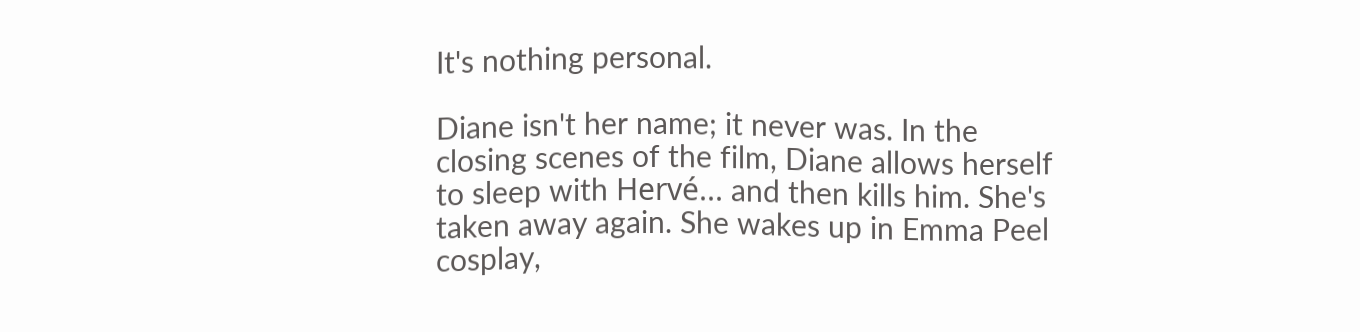It's nothing personal.

Diane isn't her name; it never was. In the closing scenes of the film, Diane allows herself to sleep with Hervé... and then kills him. She's taken away again. She wakes up in Emma Peel cosplay,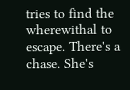tries to find the wherewithal to escape. There's a chase. She's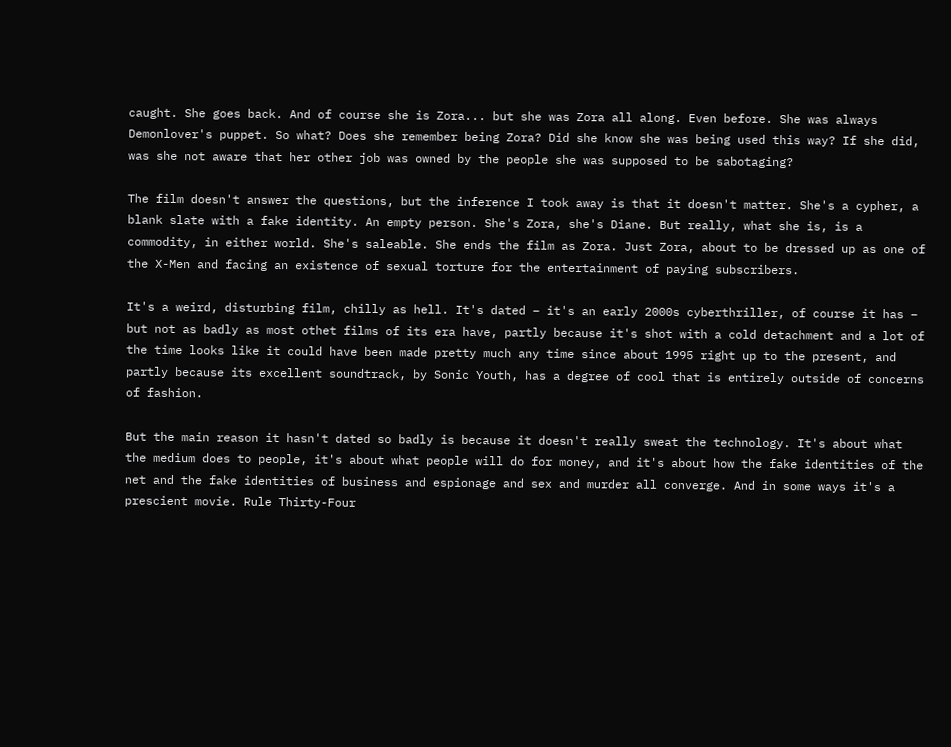caught. She goes back. And of course she is Zora... but she was Zora all along. Even before. She was always Demonlover's puppet. So what? Does she remember being Zora? Did she know she was being used this way? If she did, was she not aware that her other job was owned by the people she was supposed to be sabotaging?

The film doesn't answer the questions, but the inference I took away is that it doesn't matter. She's a cypher, a blank slate with a fake identity. An empty person. She's Zora, she's Diane. But really, what she is, is a commodity, in either world. She's saleable. She ends the film as Zora. Just Zora, about to be dressed up as one of the X-Men and facing an existence of sexual torture for the entertainment of paying subscribers.

It's a weird, disturbing film, chilly as hell. It's dated – it's an early 2000s cyberthriller, of course it has – but not as badly as most othet films of its era have, partly because it's shot with a cold detachment and a lot of the time looks like it could have been made pretty much any time since about 1995 right up to the present, and partly because its excellent soundtrack, by Sonic Youth, has a degree of cool that is entirely outside of concerns of fashion.

But the main reason it hasn't dated so badly is because it doesn't really sweat the technology. It's about what the medium does to people, it's about what people will do for money, and it's about how the fake identities of the net and the fake identities of business and espionage and sex and murder all converge. And in some ways it's a prescient movie. Rule Thirty-Four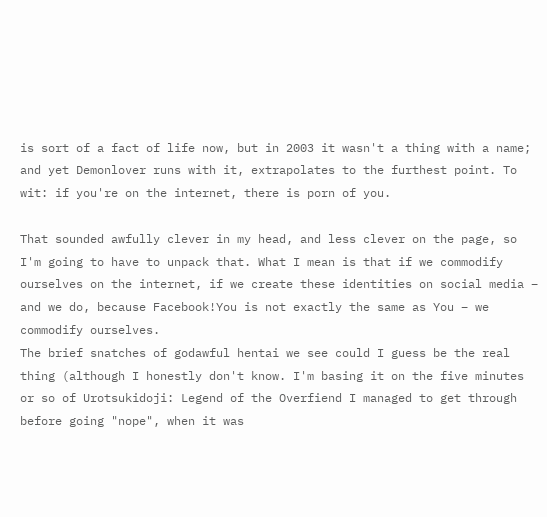is sort of a fact of life now, but in 2003 it wasn't a thing with a name; and yet Demonlover runs with it, extrapolates to the furthest point. To wit: if you're on the internet, there is porn of you.

That sounded awfully clever in my head, and less clever on the page, so I'm going to have to unpack that. What I mean is that if we commodify ourselves on the internet, if we create these identities on social media – and we do, because Facebook!You is not exactly the same as You – we commodify ourselves.
The brief snatches of godawful hentai we see could I guess be the real thing (although I honestly don't know. I'm basing it on the five minutes or so of Urotsukidoji: Legend of the Overfiend I managed to get through before going "nope", when it was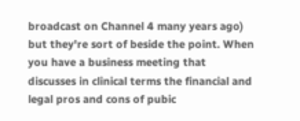broadcast on Channel 4 many years ago) but they're sort of beside the point. When you have a business meeting that discusses in clinical terms the financial and legal pros and cons of pubic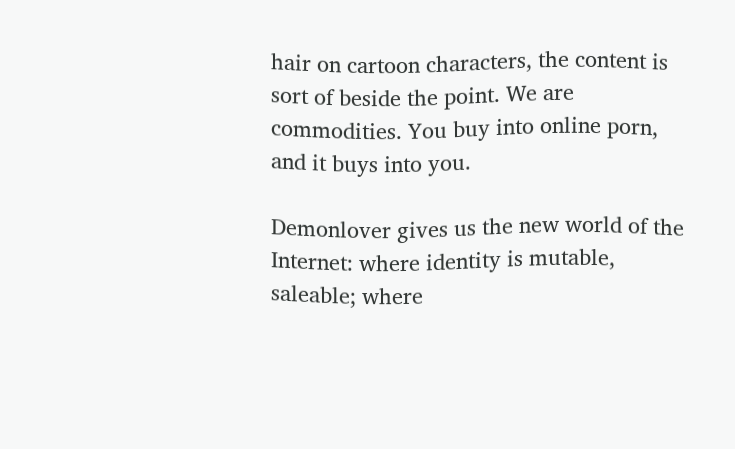hair on cartoon characters, the content is sort of beside the point. We are commodities. You buy into online porn, and it buys into you.

Demonlover gives us the new world of the Internet: where identity is mutable, saleable; where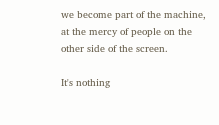we become part of the machine, at the mercy of people on the other side of the screen.

It's nothing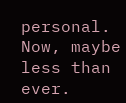personal. Now, maybe less than ever.